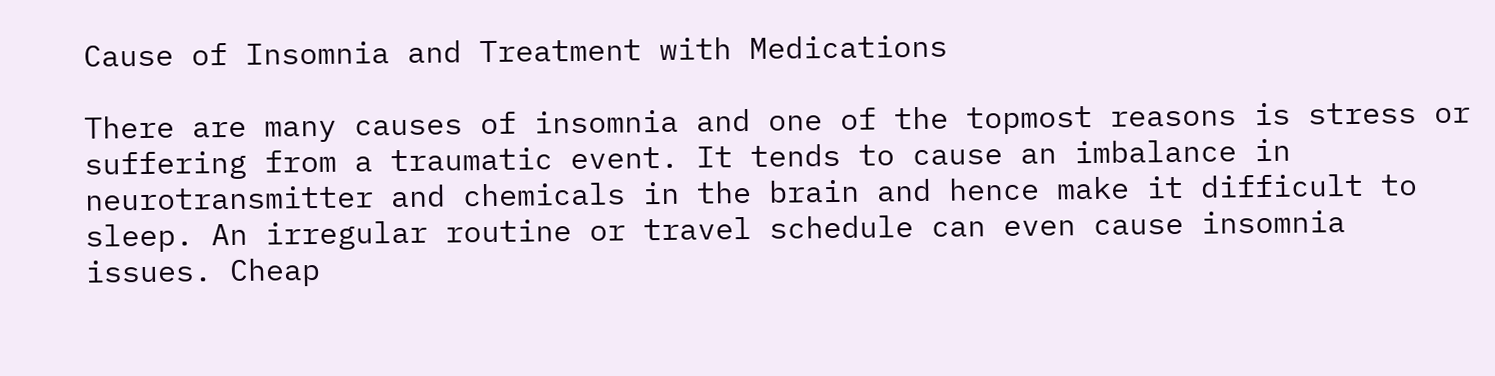Cause of Insomnia and Treatment with Medications

There are many causes of insomnia and one of the topmost reasons is stress or suffering from a traumatic event. It tends to cause an imbalance in neurotransmitter and chemicals in the brain and hence make it difficult to sleep. An irregular routine or travel schedule can even cause insomnia issues. Cheap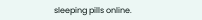sleeping pills online.